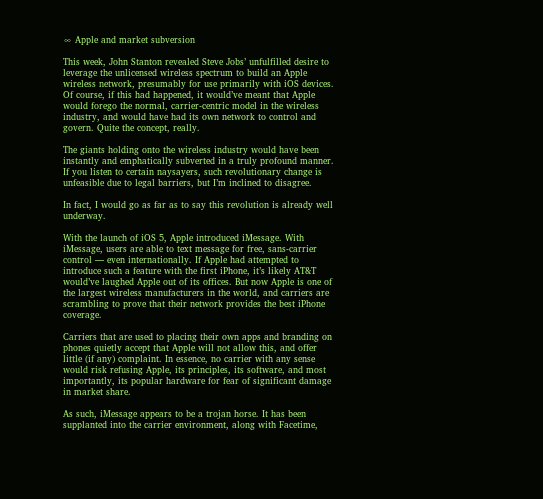∞ Apple and market subversion

This week, John Stanton revealed Steve Jobs’ unfulfilled desire to leverage the unlicensed wireless spectrum to build an Apple wireless network, presumably for use primarily with iOS devices. Of course, if this had happened, it would’ve meant that Apple would forego the normal, carrier-centric model in the wireless industry, and would have had its own network to control and govern. Quite the concept, really.

The giants holding onto the wireless industry would have been instantly and emphatically subverted in a truly profound manner. If you listen to certain naysayers, such revolutionary change is unfeasible due to legal barriers, but I’m inclined to disagree.

In fact, I would go as far as to say this revolution is already well underway.

With the launch of iOS 5, Apple introduced iMessage. With iMessage, users are able to text message for free, sans-carrier control — even internationally. If Apple had attempted to introduce such a feature with the first iPhone, it’s likely AT&T would’ve laughed Apple out of its offices. But now Apple is one of the largest wireless manufacturers in the world, and carriers are scrambling to prove that their network provides the best iPhone coverage.

Carriers that are used to placing their own apps and branding on phones quietly accept that Apple will not allow this, and offer little (if any) complaint. In essence, no carrier with any sense would risk refusing Apple, its principles, its software, and most importantly, its popular hardware for fear of significant damage in market share.

As such, iMessage appears to be a trojan horse. It has been supplanted into the carrier environment, along with Facetime,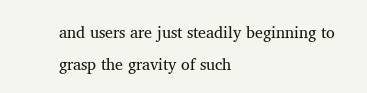and users are just steadily beginning to grasp the gravity of such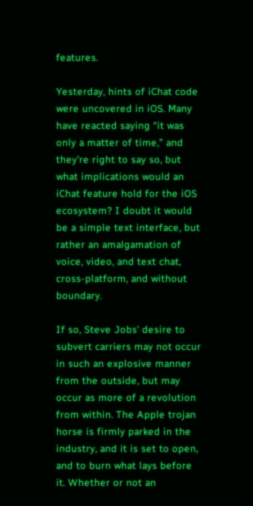features.

Yesterday, hints of iChat code were uncovered in iOS. Many have reacted saying “it was only a matter of time,” and they’re right to say so, but what implications would an iChat feature hold for the iOS ecosystem? I doubt it would be a simple text interface, but rather an amalgamation of voice, video, and text chat, cross-platform, and without boundary.

If so, Steve Jobs’ desire to subvert carriers may not occur in such an explosive manner from the outside, but may occur as more of a revolution from within. The Apple trojan horse is firmly parked in the industry, and it is set to open, and to burn what lays before it. Whether or not an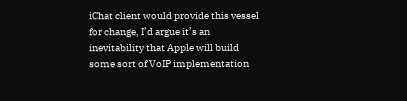iChat client would provide this vessel for change, I’d argue it’s an inevitability that Apple will build some sort of VoIP implementation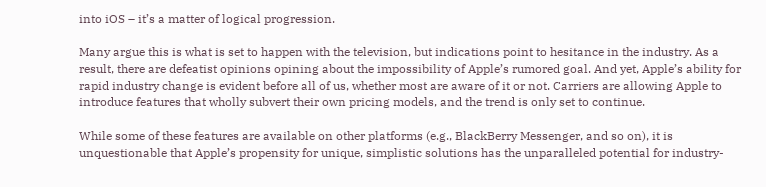into iOS – it’s a matter of logical progression.

Many argue this is what is set to happen with the television, but indications point to hesitance in the industry. As a result, there are defeatist opinions opining about the impossibility of Apple’s rumored goal. And yet, Apple’s ability for rapid industry change is evident before all of us, whether most are aware of it or not. Carriers are allowing Apple to introduce features that wholly subvert their own pricing models, and the trend is only set to continue.

While some of these features are available on other platforms (e.g., BlackBerry Messenger, and so on), it is unquestionable that Apple’s propensity for unique, simplistic solutions has the unparalleled potential for industry-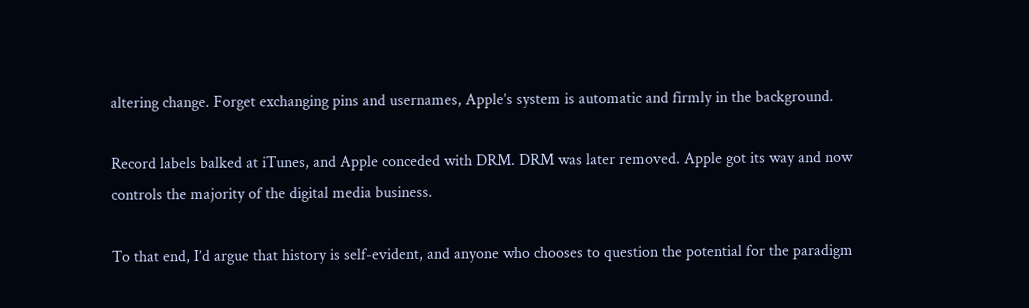altering change. Forget exchanging pins and usernames, Apple’s system is automatic and firmly in the background.

Record labels balked at iTunes, and Apple conceded with DRM. DRM was later removed. Apple got its way and now controls the majority of the digital media business.

To that end, I’d argue that history is self-evident, and anyone who chooses to question the potential for the paradigm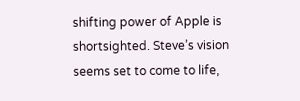shifting power of Apple is shortsighted. Steve’s vision seems set to come to life,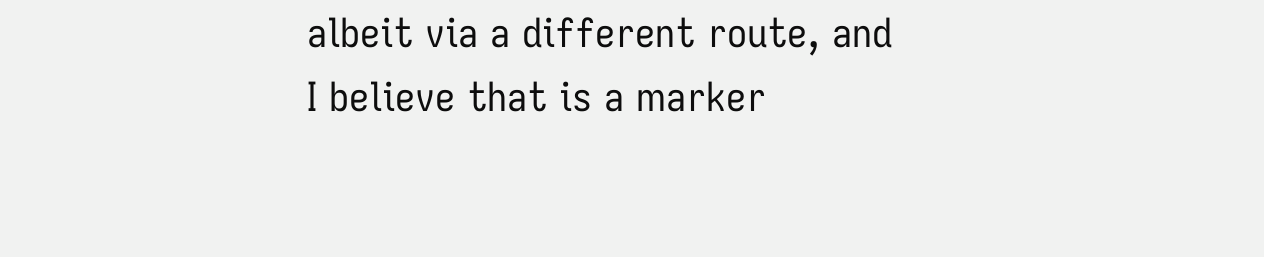albeit via a different route, and I believe that is a marker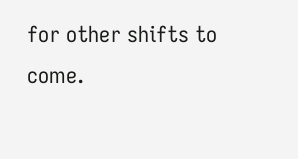for other shifts to come.